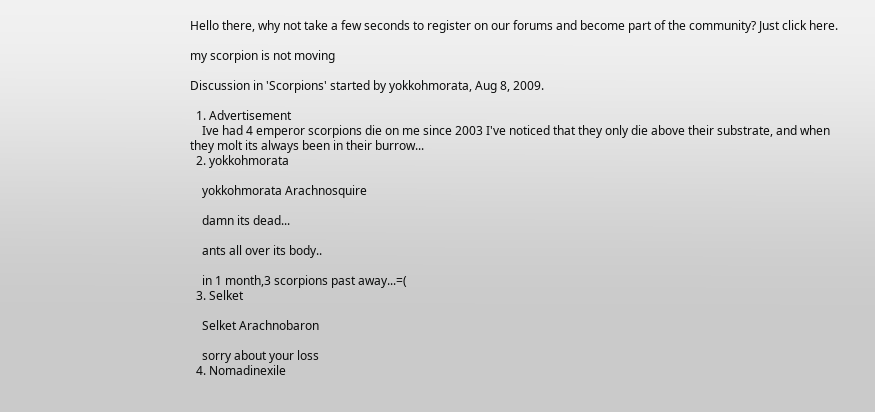Hello there, why not take a few seconds to register on our forums and become part of the community? Just click here.

my scorpion is not moving

Discussion in 'Scorpions' started by yokkohmorata, Aug 8, 2009.

  1. Advertisement
    Ive had 4 emperor scorpions die on me since 2003 I've noticed that they only die above their substrate, and when they molt its always been in their burrow...
  2. yokkohmorata

    yokkohmorata Arachnosquire

    damn its dead...

    ants all over its body..

    in 1 month,3 scorpions past away...=(
  3. Selket

    Selket Arachnobaron

    sorry about your loss
  4. Nomadinexile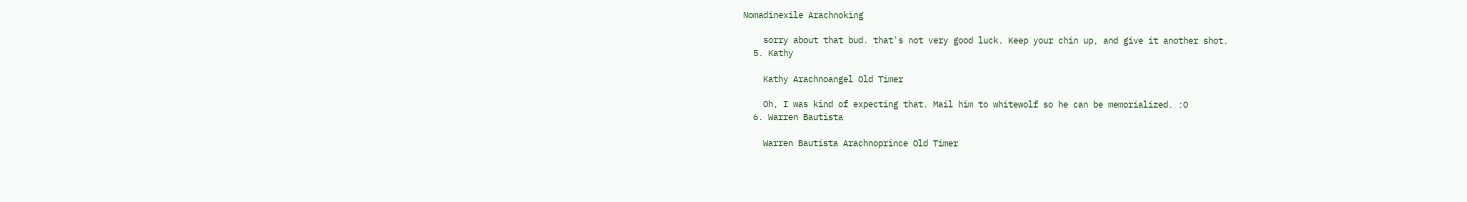Nomadinexile Arachnoking

    sorry about that bud. that's not very good luck. Keep your chin up, and give it another shot.
  5. Kathy

    Kathy Arachnoangel Old Timer

    Oh, I was kind of expecting that. Mail him to whitewolf so he can be memorialized. :O
  6. Warren Bautista

    Warren Bautista Arachnoprince Old Timer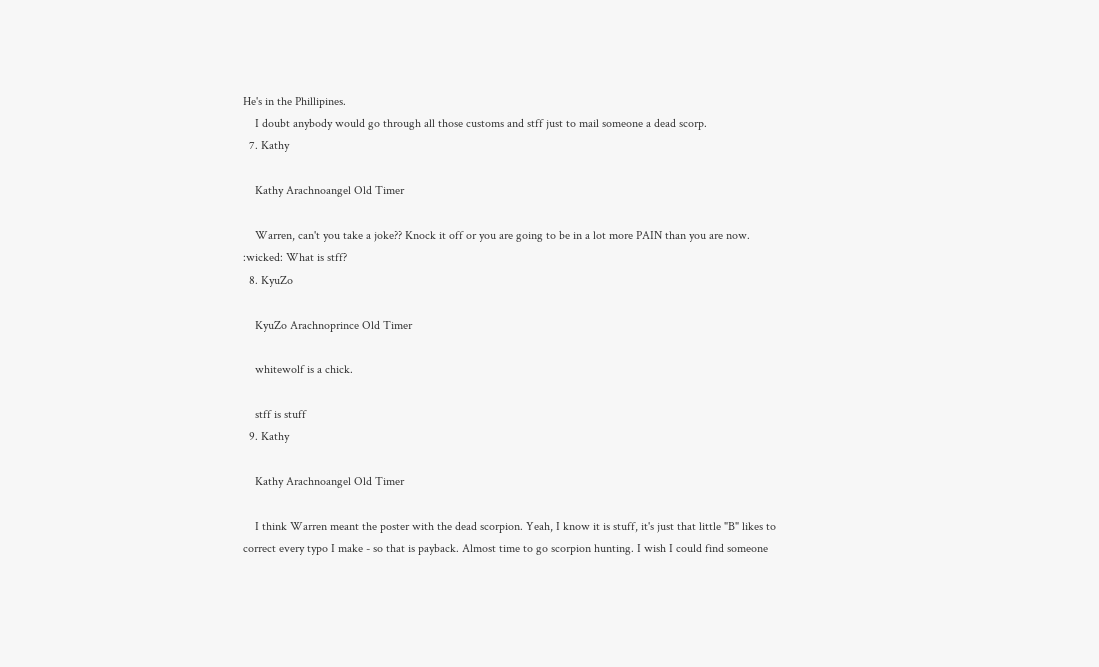He's in the Phillipines.
    I doubt anybody would go through all those customs and stff just to mail someone a dead scorp.
  7. Kathy

    Kathy Arachnoangel Old Timer

    Warren, can't you take a joke?? Knock it off or you are going to be in a lot more PAIN than you are now. :wicked: What is stff?
  8. KyuZo

    KyuZo Arachnoprince Old Timer

    whitewolf is a chick.

    stff is stuff
  9. Kathy

    Kathy Arachnoangel Old Timer

    I think Warren meant the poster with the dead scorpion. Yeah, I know it is stuff, it's just that little "B" likes to correct every typo I make - so that is payback. Almost time to go scorpion hunting. I wish I could find someone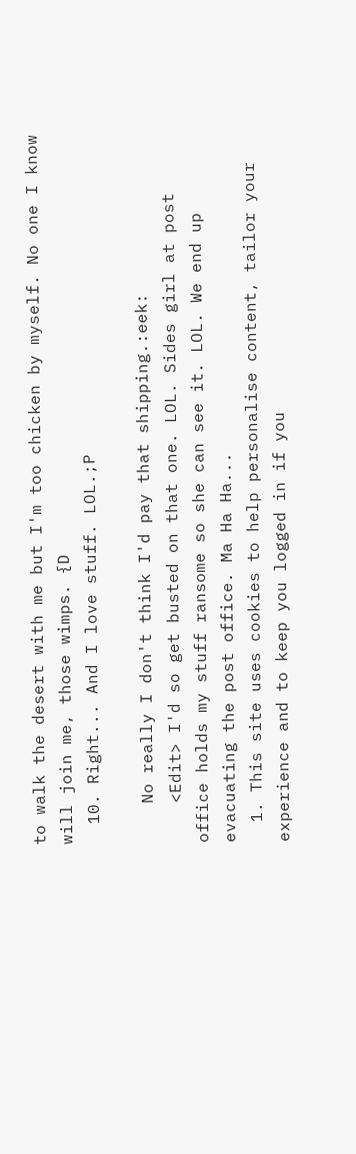to walk the desert with me but I'm too chicken by myself. No one I know will join me, those wimps. {D
  10. Right... And I love stuff. LOL.;P

    No really I don't think I'd pay that shipping.:eek:
    <Edit> I'd so get busted on that one. LOL. Sides girl at post office holds my stuff ransome so she can see it. LOL. We end up evacuating the post office. Ma Ha Ha...
  1. This site uses cookies to help personalise content, tailor your experience and to keep you logged in if you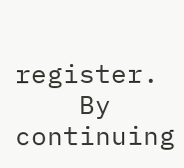register.
    By continuing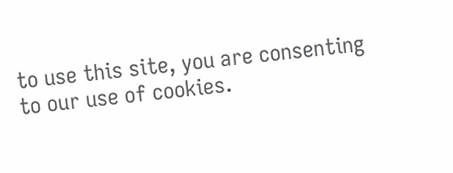to use this site, you are consenting to our use of cookies.